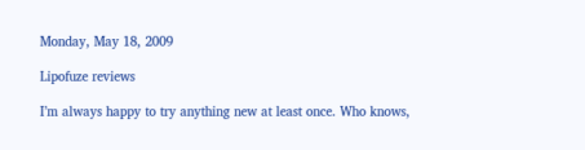Monday, May 18, 2009

Lipofuze reviews

I’m always happy to try anything new at least once. Who knows,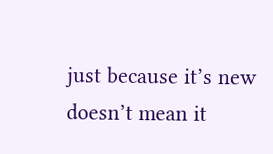just because it’s new doesn’t mean it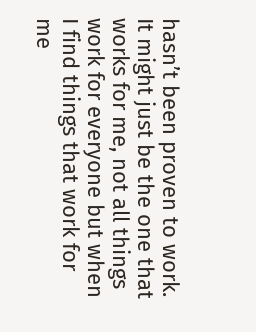hasn’t been proven to work. It might just be the one that works for me, not all things work for everyone but when I find things that work for me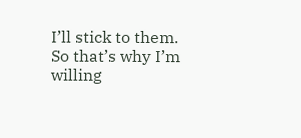I’ll stick to them. So that’s why I’m willing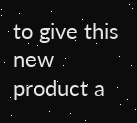to give this new product a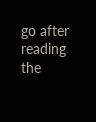go after reading the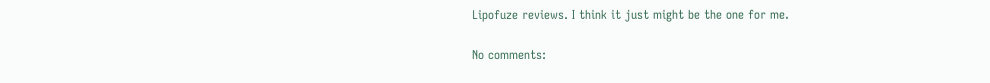Lipofuze reviews. I think it just might be the one for me.

No comments: